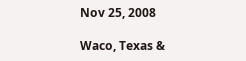Nov 25, 2008

Waco, Texas &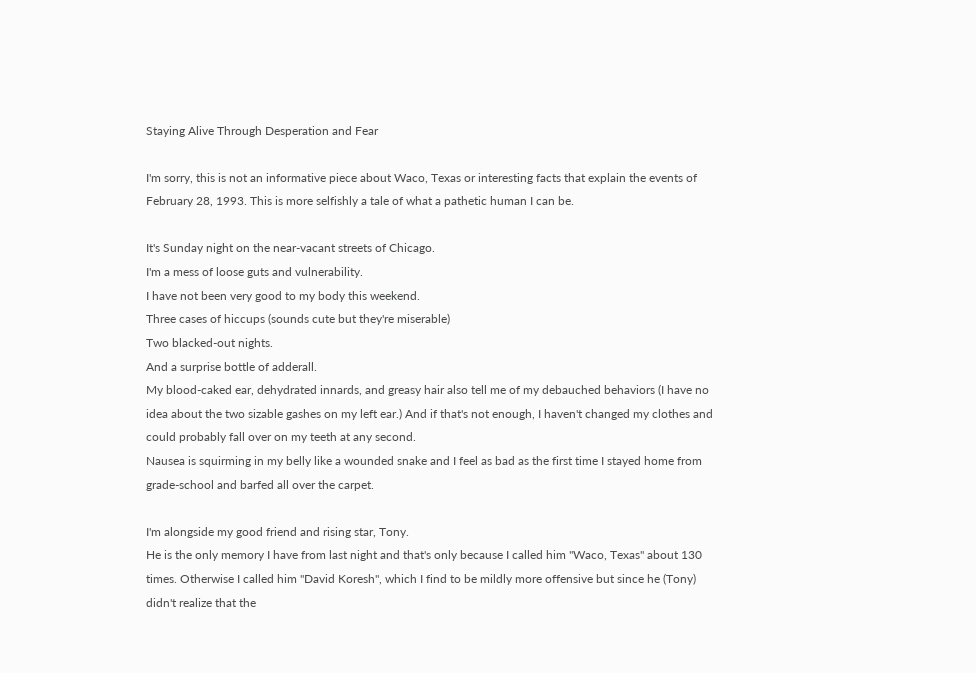Staying Alive Through Desperation and Fear

I'm sorry, this is not an informative piece about Waco, Texas or interesting facts that explain the events of February 28, 1993. This is more selfishly a tale of what a pathetic human I can be.

It's Sunday night on the near-vacant streets of Chicago.
I'm a mess of loose guts and vulnerability.
I have not been very good to my body this weekend.
Three cases of hiccups (sounds cute but they're miserable)
Two blacked-out nights.
And a surprise bottle of adderall.
My blood-caked ear, dehydrated innards, and greasy hair also tell me of my debauched behaviors (I have no idea about the two sizable gashes on my left ear.) And if that's not enough, I haven't changed my clothes and could probably fall over on my teeth at any second.
Nausea is squirming in my belly like a wounded snake and I feel as bad as the first time I stayed home from grade-school and barfed all over the carpet.

I'm alongside my good friend and rising star, Tony.
He is the only memory I have from last night and that's only because I called him "Waco, Texas" about 130 times. Otherwise I called him "David Koresh", which I find to be mildly more offensive but since he (Tony) didn't realize that the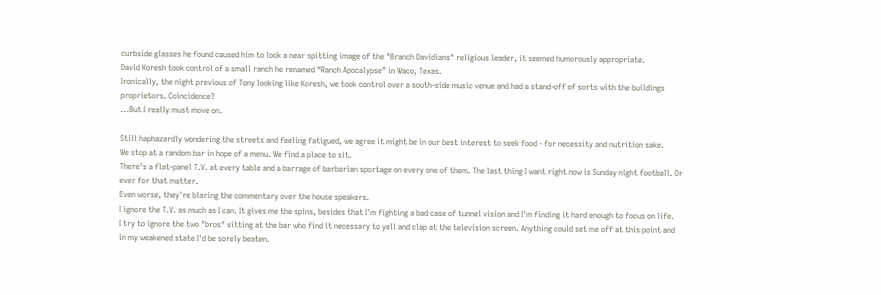curbside glasses he found caused him to look a near spitting image of the "Branch Davidians" religious leader, it seemed humorously appropriate.
David Koresh took control of a small ranch he renamed “Ranch Apocalypse” in Waco, Texas.
Ironically, the night previous of Tony looking like Koresh, we took control over a south-side music venue and had a stand-off of sorts with the buildings proprietors. Coincidence?
...But I really must move on.

Still haphazardly wondering the streets and feeling fatigued, we agree it might be in our best interest to seek food - for necessity and nutrition sake.
We stop at a random bar in hope of a menu. We find a place to sit.
There's a flat-panel T.V. at every table and a barrage of barbarian sportage on every one of them. The last thing I want right now is Sunday night football. Or ever for that matter.
Even worse, they're blaring the commentary over the house speakers.
I ignore the T.V. as much as I can. It gives me the spins, besides that I'm fighting a bad case of tunnel vision and I'm finding it hard enough to focus on life.
I try to ignore the two "bros" sitting at the bar who find it necessary to yell and clap at the television screen. Anything could set me off at this point and in my weakened state I'd be sorely beaten.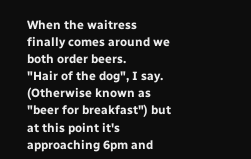When the waitress finally comes around we both order beers.
"Hair of the dog", I say. (Otherwise known as "beer for breakfast") but at this point it's approaching 6pm and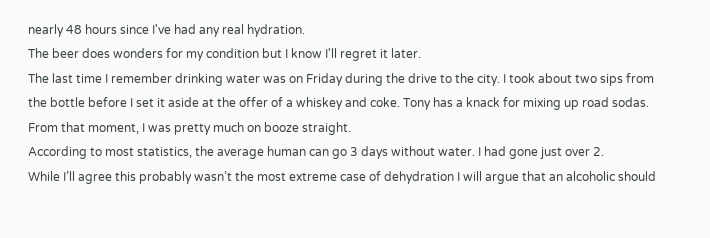nearly 48 hours since I've had any real hydration.
The beer does wonders for my condition but I know I'll regret it later.
The last time I remember drinking water was on Friday during the drive to the city. I took about two sips from the bottle before I set it aside at the offer of a whiskey and coke. Tony has a knack for mixing up road sodas. From that moment, I was pretty much on booze straight.
According to most statistics, the average human can go 3 days without water. I had gone just over 2.
While I’ll agree this probably wasn’t the most extreme case of dehydration I will argue that an alcoholic should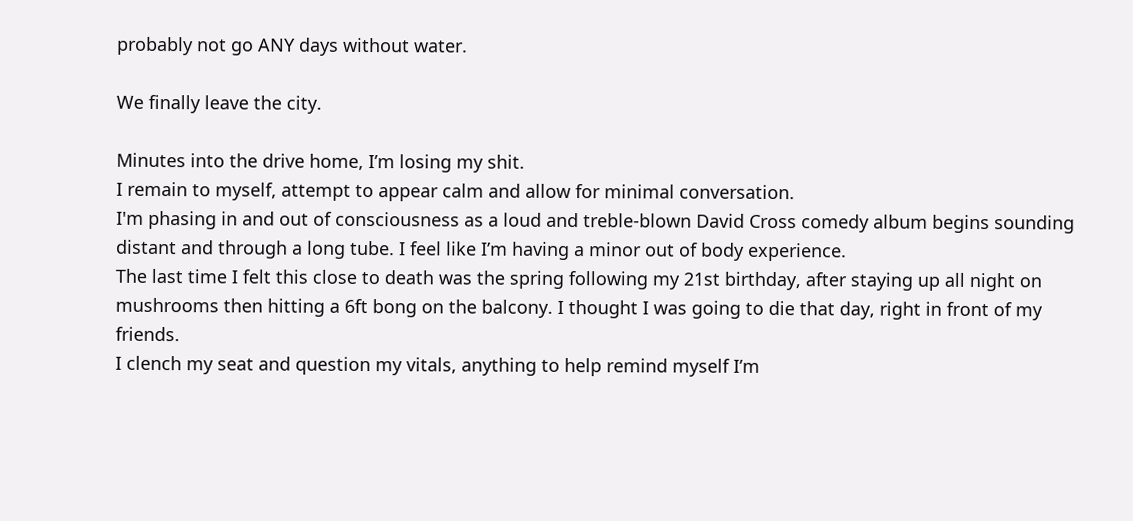probably not go ANY days without water.

We finally leave the city.

Minutes into the drive home, I’m losing my shit.
I remain to myself, attempt to appear calm and allow for minimal conversation.
I'm phasing in and out of consciousness as a loud and treble-blown David Cross comedy album begins sounding distant and through a long tube. I feel like I’m having a minor out of body experience.
The last time I felt this close to death was the spring following my 21st birthday, after staying up all night on mushrooms then hitting a 6ft bong on the balcony. I thought I was going to die that day, right in front of my friends.
I clench my seat and question my vitals, anything to help remind myself I’m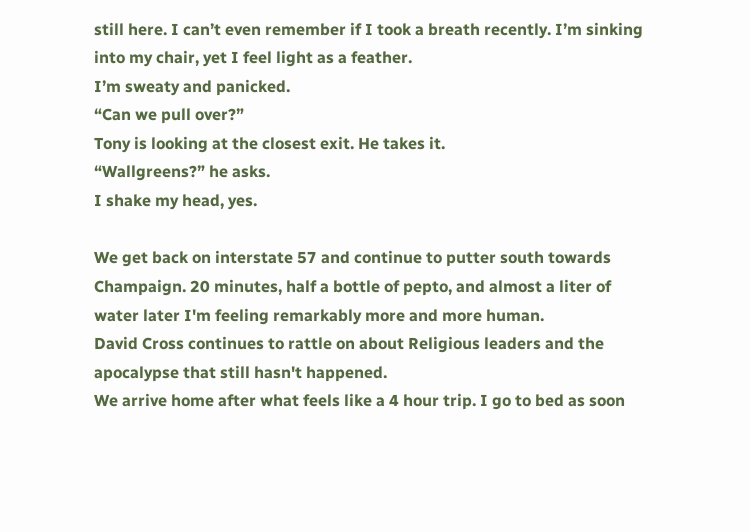still here. I can’t even remember if I took a breath recently. I’m sinking into my chair, yet I feel light as a feather.
I’m sweaty and panicked.
“Can we pull over?”
Tony is looking at the closest exit. He takes it.
“Wallgreens?” he asks.
I shake my head, yes.

We get back on interstate 57 and continue to putter south towards Champaign. 20 minutes, half a bottle of pepto, and almost a liter of water later I'm feeling remarkably more and more human.
David Cross continues to rattle on about Religious leaders and the apocalypse that still hasn't happened.
We arrive home after what feels like a 4 hour trip. I go to bed as soon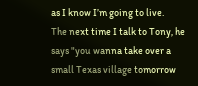as I know I’m going to live.
The next time I talk to Tony, he says "you wanna take over a small Texas village tomorrow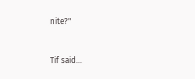nite?"


Tif said...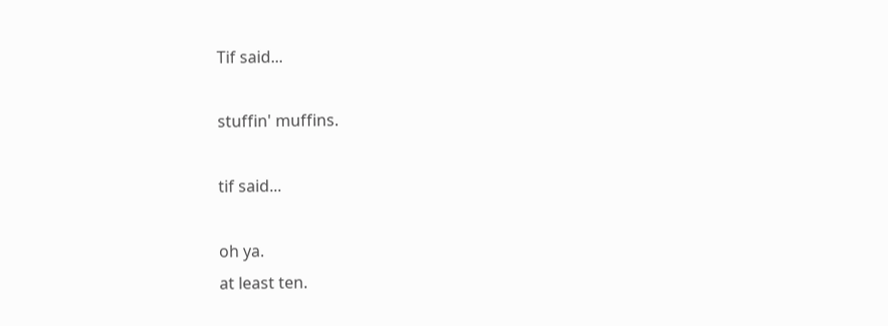Tif said...

stuffin' muffins.

tif said...

oh ya.
at least ten.